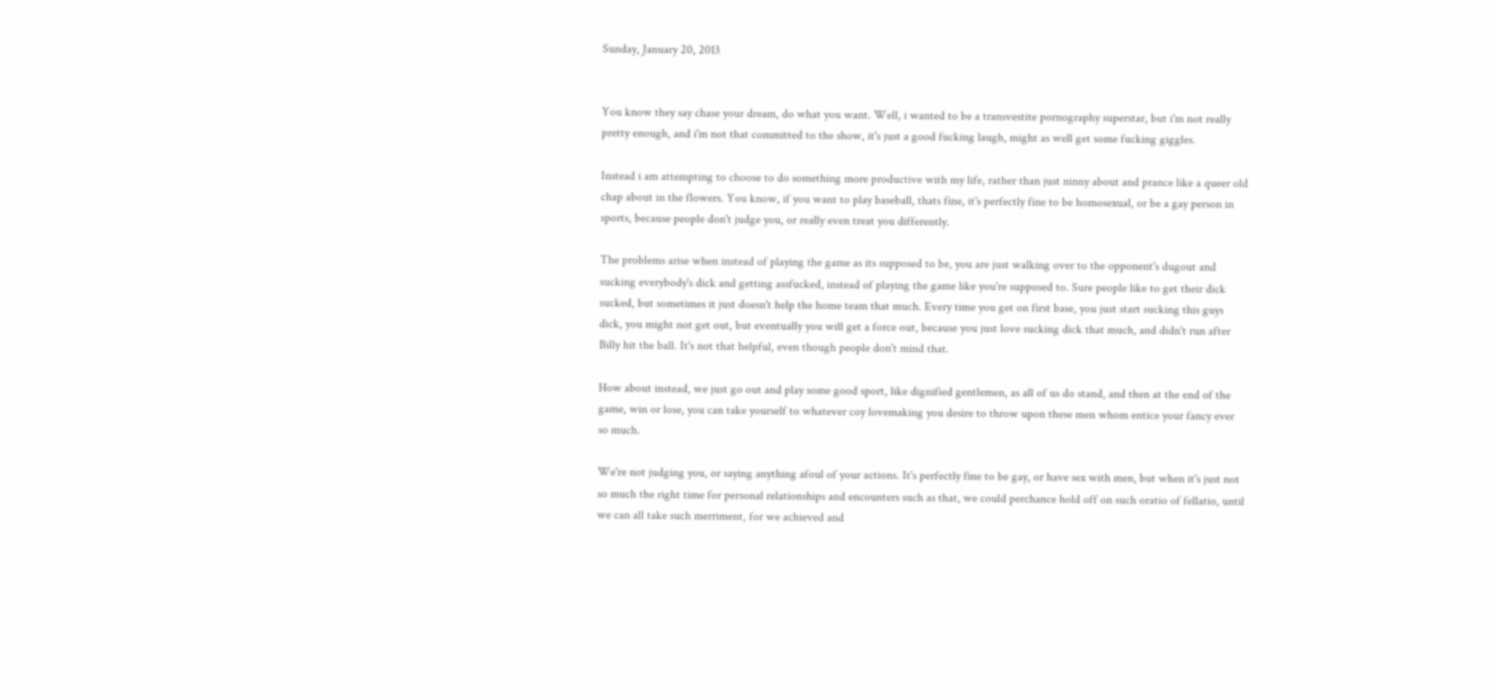Sunday, January 20, 2013


You know they say chase your dream, do what you want. Well, i wanted to be a transvestite pornography superstar, but i'm not really pretty enough, and i'm not that committed to the show, it's just a good fucking laugh, might as well get some fucking giggles.

Instead i am attempting to choose to do something more productive with my life, rather than just ninny about and prance like a queer old chap about in the flowers. You know, if you want to play baseball, thats fine, it's perfectly fine to be homosexual, or be a gay person in sports, because people don't judge you, or really even treat you differently.

The problems arise when instead of playing the game as its supposed to be, you are just walking over to the opponent's dugout and sucking everybody's dick and getting assfucked, instead of playing the game like you're supposed to. Sure people like to get their dick sucked, but sometimes it just doesn't help the home team that much. Every time you get on first base, you just start sucking this guys dick, you might not get out, but eventually you will get a force out, because you just love sucking dick that much, and didn't run after Billy hit the ball. It's not that helpful, even though people don't mind that.

How about instead, we just go out and play some good sport, like dignified gentlemen, as all of us do stand, and then at the end of the game, win or lose, you can take yourself to whatever coy lovemaking you desire to throw upon these men whom entice your fancy ever so much.

We're not judging you, or saying anything afoul of your actions. It's perfectly fine to be gay, or have sex with men, but when it's just not so much the right time for personal relationships and encounters such as that, we could perchance hold off on such oratio of fellatio, until we can all take such merriment, for we achieved and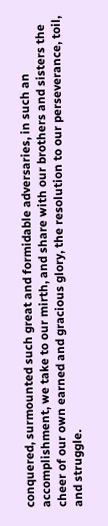conquered, surmounted such great and formidable adversaries, in such an accomplishment, we take to our mirth, and share with our brothers and sisters the cheer of our own earned and gracious glory, the resolution to our perseverance, toil, and struggle.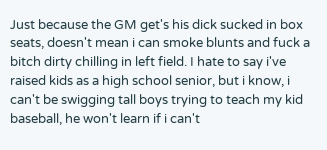Just because the GM get's his dick sucked in box seats, doesn't mean i can smoke blunts and fuck a bitch dirty chilling in left field. I hate to say i've raised kids as a high school senior, but i know, i can't be swigging tall boys trying to teach my kid baseball, he won't learn if i can't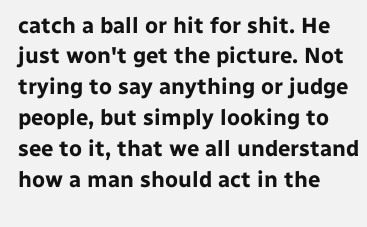catch a ball or hit for shit. He just won't get the picture. Not trying to say anything or judge people, but simply looking to see to it, that we all understand how a man should act in the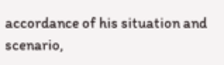accordance of his situation and scenario,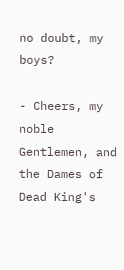no doubt, my boys?

- Cheers, my noble Gentlemen, and the Dames of Dead King's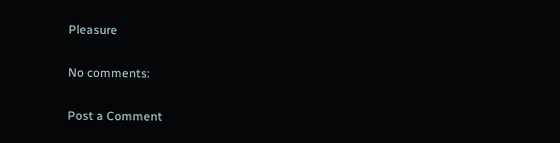Pleasure

No comments:

Post a Comment